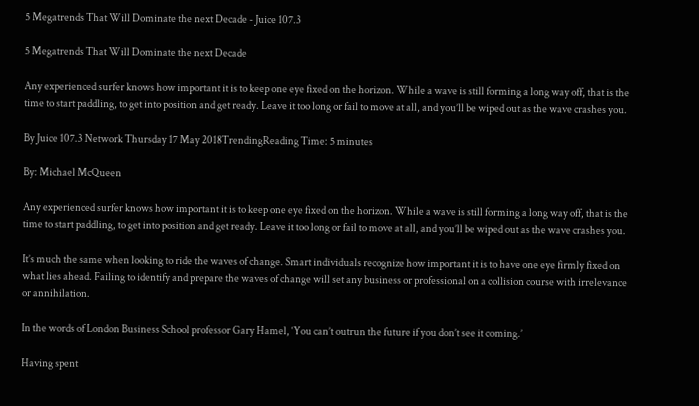5 Megatrends That Will Dominate the next Decade - Juice 107.3

5 Megatrends That Will Dominate the next Decade

Any experienced surfer knows how important it is to keep one eye fixed on the horizon. While a wave is still forming a long way off, that is the time to start paddling, to get into position and get ready. Leave it too long or fail to move at all, and you’ll be wiped out as the wave crashes you.

By Juice 107.3 Network Thursday 17 May 2018TrendingReading Time: 5 minutes

By: Michael McQueen

Any experienced surfer knows how important it is to keep one eye fixed on the horizon. While a wave is still forming a long way off, that is the time to start paddling, to get into position and get ready. Leave it too long or fail to move at all, and you’ll be wiped out as the wave crashes you.

It’s much the same when looking to ride the waves of change. Smart individuals recognize how important it is to have one eye firmly fixed on what lies ahead. Failing to identify and prepare the waves of change will set any business or professional on a collision course with irrelevance or annihilation.

In the words of London Business School professor Gary Hamel, ‘You can’t outrun the future if you don’t see it coming.’

Having spent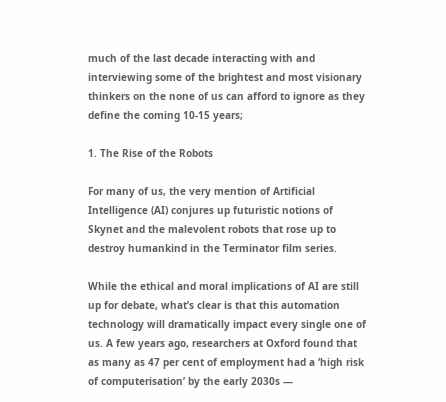much of the last decade interacting with and interviewing some of the brightest and most visionary thinkers on the none of us can afford to ignore as they define the coming 10-15 years;

1. The Rise of the Robots

For many of us, the very mention of Artificial Intelligence (AI) conjures up futuristic notions of Skynet and the malevolent robots that rose up to destroy humankind in the Terminator film series.

While the ethical and moral implications of AI are still up for debate, what’s clear is that this automation technology will dramatically impact every single one of us. A few years ago, researchers at Oxford found that as many as 47 per cent of employment had a ‘high risk of computerisation’ by the early 2030s —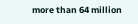more than 64 million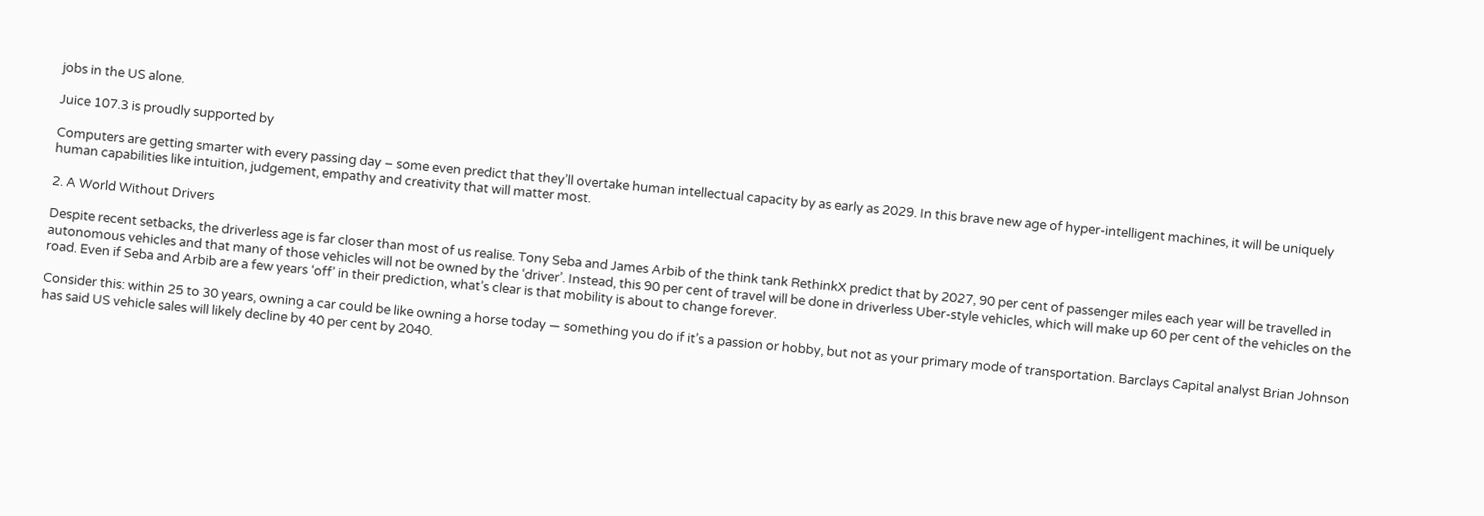jobs in the US alone.

Juice 107.3 is proudly supported by

Computers are getting smarter with every passing day – some even predict that they’ll overtake human intellectual capacity by as early as 2029. In this brave new age of hyper-intelligent machines, it will be uniquely human capabilities like intuition, judgement, empathy and creativity that will matter most.

2. A World Without Drivers

Despite recent setbacks, the driverless age is far closer than most of us realise. Tony Seba and James Arbib of the think tank RethinkX predict that by 2027, 90 per cent of passenger miles each year will be travelled in autonomous vehicles and that many of those vehicles will not be owned by the ‘driver’. Instead, this 90 per cent of travel will be done in driverless Uber-style vehicles, which will make up 60 per cent of the vehicles on the road. Even if Seba and Arbib are a few years ‘off’ in their prediction, what’s clear is that mobility is about to change forever.

Consider this: within 25 to 30 years, owning a car could be like owning a horse today — something you do if it’s a passion or hobby, but not as your primary mode of transportation. Barclays Capital analyst Brian Johnson has said US vehicle sales will likely decline by 40 per cent by 2040.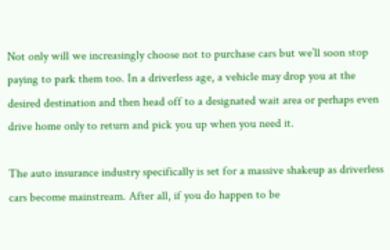Not only will we increasingly choose not to purchase cars but we’ll soon stop paying to park them too. In a driverless age, a vehicle may drop you at the desired destination and then head off to a designated wait area or perhaps even drive home only to return and pick you up when you need it.

The auto insurance industry specifically is set for a massive shakeup as driverless cars become mainstream. After all, if you do happen to be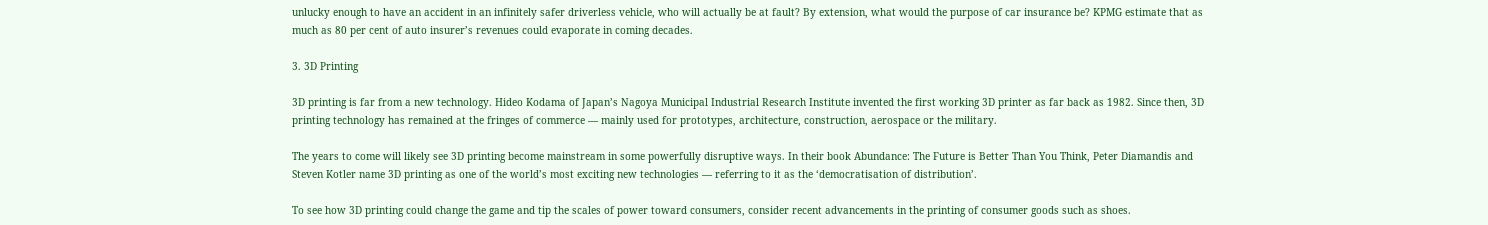unlucky enough to have an accident in an infinitely safer driverless vehicle, who will actually be at fault? By extension, what would the purpose of car insurance be? KPMG estimate that as much as 80 per cent of auto insurer’s revenues could evaporate in coming decades.

3. 3D Printing

3D printing is far from a new technology. Hideo Kodama of Japan’s Nagoya Municipal Industrial Research Institute invented the first working 3D printer as far back as 1982. Since then, 3D printing technology has remained at the fringes of commerce — mainly used for prototypes, architecture, construction, aerospace or the military.

The years to come will likely see 3D printing become mainstream in some powerfully disruptive ways. In their book Abundance: The Future is Better Than You Think, Peter Diamandis and Steven Kotler name 3D printing as one of the world’s most exciting new technologies — referring to it as the ‘democratisation of distribution’.

To see how 3D printing could change the game and tip the scales of power toward consumers, consider recent advancements in the printing of consumer goods such as shoes.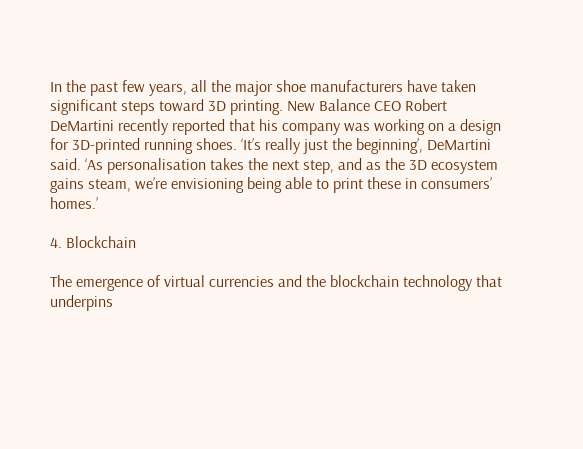In the past few years, all the major shoe manufacturers have taken significant steps toward 3D printing. New Balance CEO Robert DeMartini recently reported that his company was working on a design for 3D-printed running shoes. ‘It’s really just the beginning’, DeMartini said. ‘As personalisation takes the next step, and as the 3D ecosystem gains steam, we’re envisioning being able to print these in consumers’ homes.’

4. Blockchain

The emergence of virtual currencies and the blockchain technology that underpins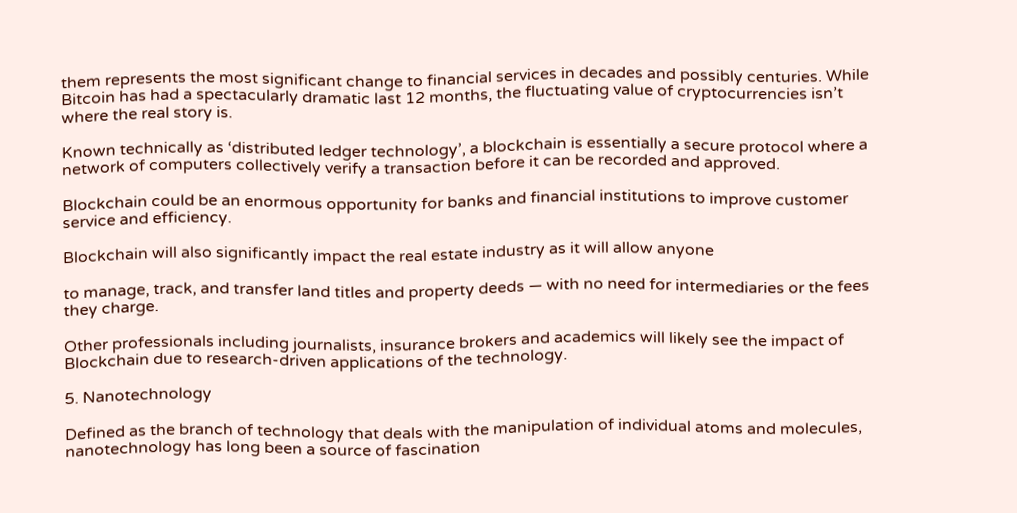them represents the most significant change to financial services in decades and possibly centuries. While Bitcoin has had a spectacularly dramatic last 12 months, the fluctuating value of cryptocurrencies isn’t where the real story is.

Known technically as ‘distributed ledger technology’, a blockchain is essentially a secure protocol where a network of computers collectively verify a transaction before it can be recorded and approved.

Blockchain could be an enormous opportunity for banks and financial institutions to improve customer service and efficiency.

Blockchain will also significantly impact the real estate industry as it will allow anyone

to manage, track, and transfer land titles and property deeds — with no need for intermediaries or the fees they charge.

Other professionals including journalists, insurance brokers and academics will likely see the impact of Blockchain due to research-driven applications of the technology.

5. Nanotechnology

Defined as the branch of technology that deals with the manipulation of individual atoms and molecules, nanotechnology has long been a source of fascination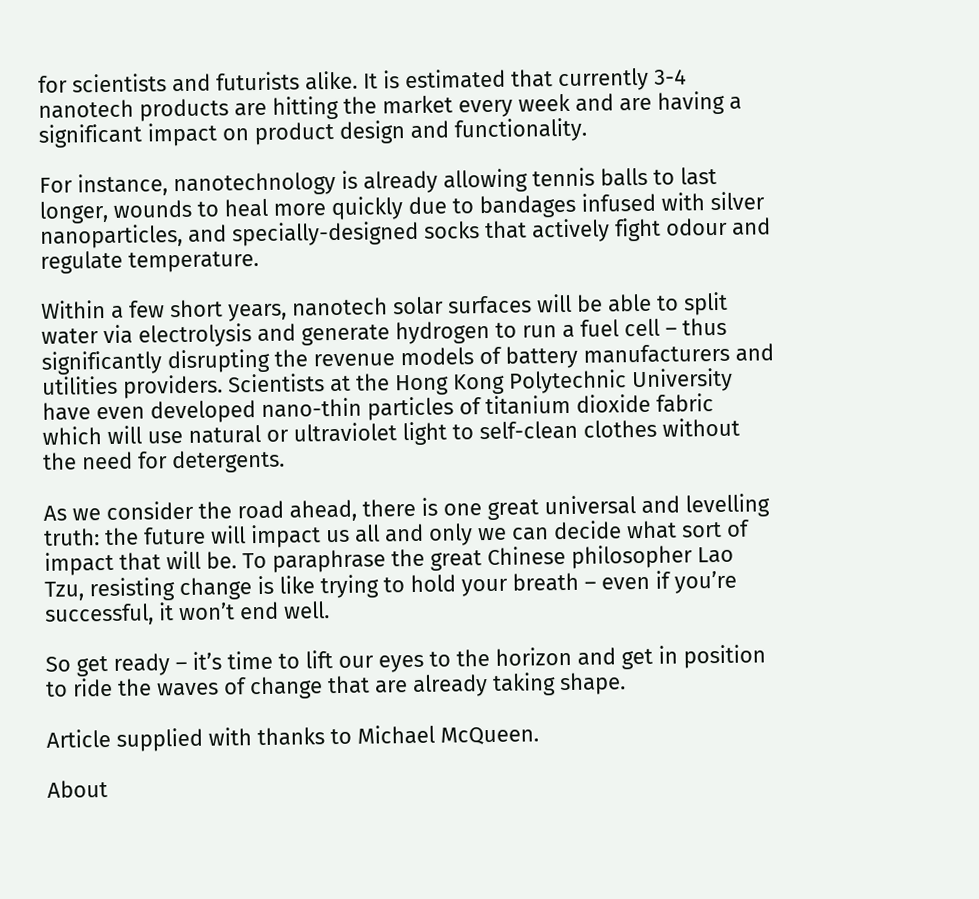for scientists and futurists alike. It is estimated that currently 3-4 nanotech products are hitting the market every week and are having a significant impact on product design and functionality.

For instance, nanotechnology is already allowing tennis balls to last longer, wounds to heal more quickly due to bandages infused with silver nanoparticles, and specially-designed socks that actively fight odour and regulate temperature.

Within a few short years, nanotech solar surfaces will be able to split water via electrolysis and generate hydrogen to run a fuel cell – thus significantly disrupting the revenue models of battery manufacturers and utilities providers. Scientists at the Hong Kong Polytechnic University have even developed nano-thin particles of titanium dioxide fabric which will use natural or ultraviolet light to self-clean clothes without the need for detergents.

As we consider the road ahead, there is one great universal and levelling truth: the future will impact us all and only we can decide what sort of impact that will be. To paraphrase the great Chinese philosopher Lao Tzu, resisting change is like trying to hold your breath – even if you’re successful, it won’t end well.

So get ready – it’s time to lift our eyes to the horizon and get in position to ride the waves of change that are already taking shape.

Article supplied with thanks to Michael McQueen.

About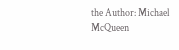the Author: Michael McQueen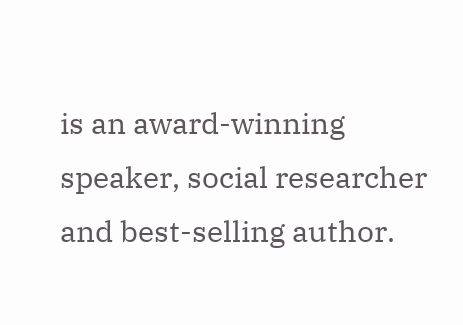is an award-winning speaker, social researcher and best-selling author.